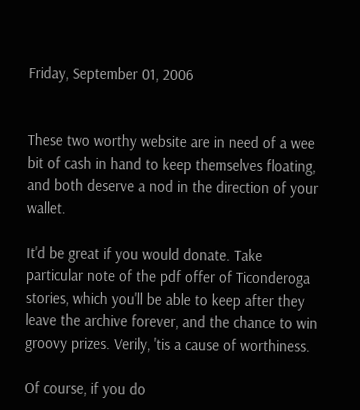Friday, September 01, 2006


These two worthy website are in need of a wee bit of cash in hand to keep themselves floating, and both deserve a nod in the direction of your wallet.

It'd be great if you would donate. Take particular note of the pdf offer of Ticonderoga stories, which you'll be able to keep after they leave the archive forever, and the chance to win groovy prizes. Verily, 'tis a cause of worthiness.

Of course, if you do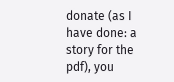donate (as I have done: a story for the pdf), you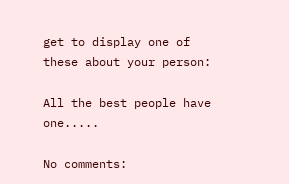get to display one of these about your person:

All the best people have one.....

No comments: